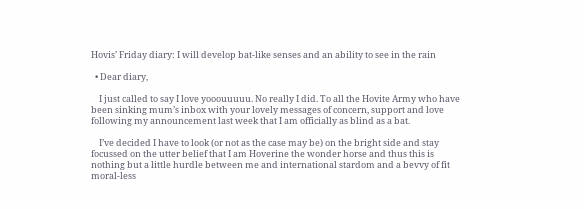Hovis’ Friday diary: I will develop bat-like senses and an ability to see in the rain

  • Dear diary,

    I just called to say I love yooouuuuu. No really I did. To all the Hovite Army who have been sinking mum’s inbox with your lovely messages of concern, support and love following my announcement last week that I am officially as blind as a bat.

    I’ve decided I have to look (or not as the case may be) on the bright side and stay focussed on the utter belief that I am Hoverine the wonder horse and thus this is nothing but a little hurdle between me and international stardom and a bevvy of fit moral-less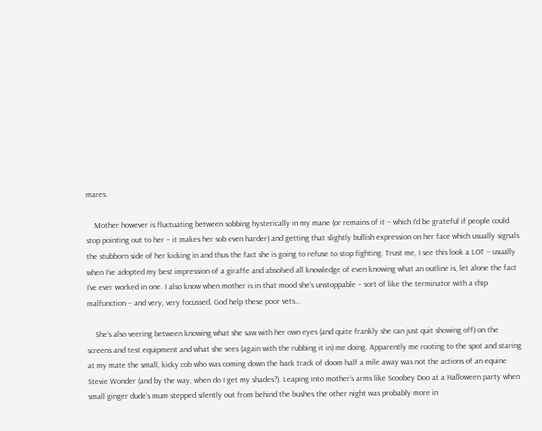mares.

    Mother however is fluctuating between sobbing hysterically in my mane (or remains of it – which I’d be grateful if people could stop pointing out to her – it makes her sob even harder) and getting that slightly bullish expression on her face which usually signals the stubborn side of her kicking in and thus the fact she is going to refuse to stop fighting. Trust me, I see this look a LOT – usually when I’ve adopted my best impression of a giraffe and absolved all knowledge of even knowing what an outline is, let alone the fact I’ve ever worked in one. I also know when mother is in that mood she’s unstoppable – sort of like the terminator with a chip malfunction – and very, very focussed. God help these poor vets…

    She’s also veering between knowing what she saw with her own eyes (and quite frankly she can just quit showing off) on the screens and test equipment and what she sees (again with the rubbing it in) me doing. Apparently me rooting to the spot and staring at my mate the small, kicky cob who was coming down the back track of doom half a mile away was not the actions of an equine Stevie Wonder (and by the way, when do I get my shades?). Leaping into mother’s arms like Scoobey Doo at a Halloween party when small ginger dude’s mum stepped silently out from behind the bushes the other night was probably more in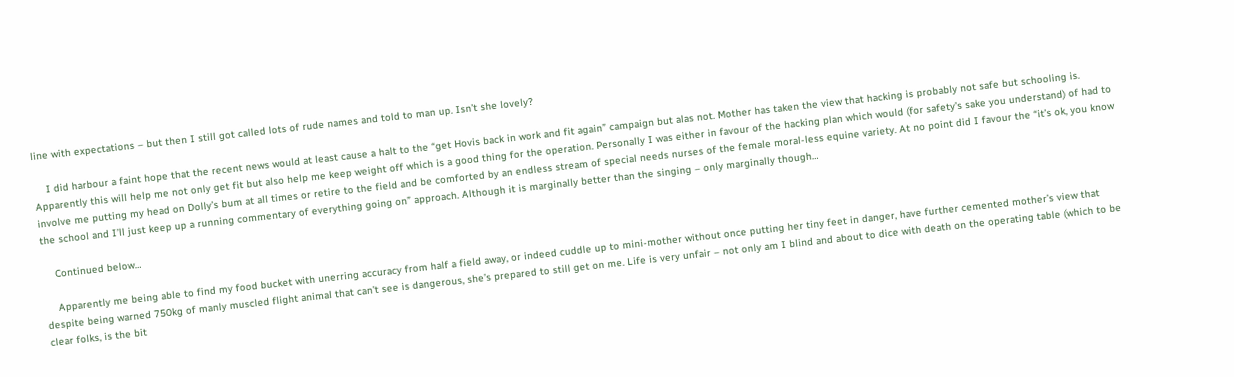line with expectations – but then I still got called lots of rude names and told to man up. Isn’t she lovely?

    I did harbour a faint hope that the recent news would at least cause a halt to the “get Hovis back in work and fit again” campaign but alas not. Mother has taken the view that hacking is probably not safe but schooling is. Apparently this will help me not only get fit but also help me keep weight off which is a good thing for the operation. Personally I was either in favour of the hacking plan which would (for safety’s sake you understand) of had to involve me putting my head on Dolly’s bum at all times or retire to the field and be comforted by an endless stream of special needs nurses of the female moral-less equine variety. At no point did I favour the “it’s ok, you know the school and I’ll just keep up a running commentary of everything going on” approach. Although it is marginally better than the singing – only marginally though…

    Continued below…

    Apparently me being able to find my food bucket with unerring accuracy from half a field away, or indeed cuddle up to mini-mother without once putting her tiny feet in danger, have further cemented mother’s view that despite being warned 750kg of manly muscled flight animal that can’t see is dangerous, she’s prepared to still get on me. Life is very unfair – not only am I blind and about to dice with death on the operating table (which to be clear folks, is the bit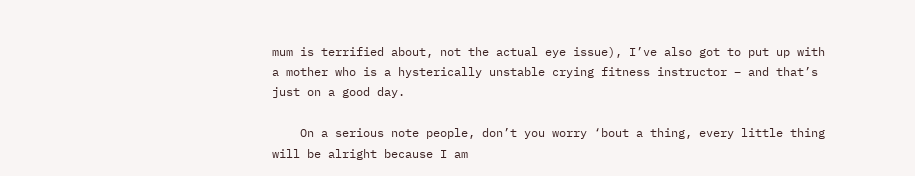mum is terrified about, not the actual eye issue), I’ve also got to put up with a mother who is a hysterically unstable crying fitness instructor – and that’s just on a good day.

    On a serious note people, don’t you worry ‘bout a thing, every little thing will be alright because I am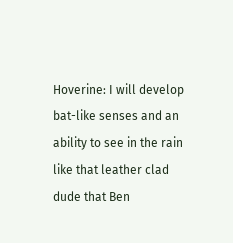Hoverine: I will develop bat-like senses and an ability to see in the rain like that leather clad dude that Ben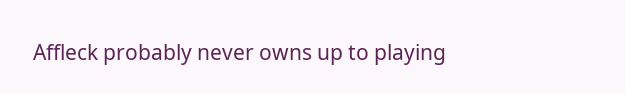Affleck probably never owns up to playing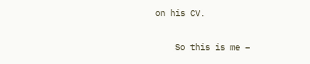on his CV.

    So this is me –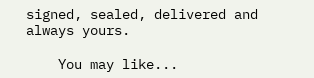signed, sealed, delivered and always yours.

    You may like...